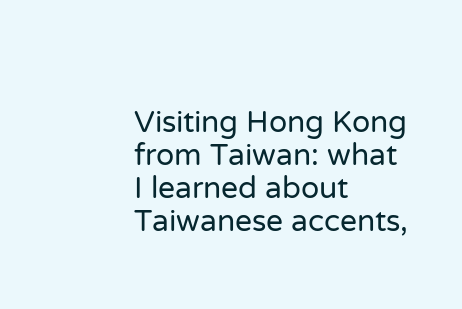Visiting Hong Kong from Taiwan: what I learned about Taiwanese accents,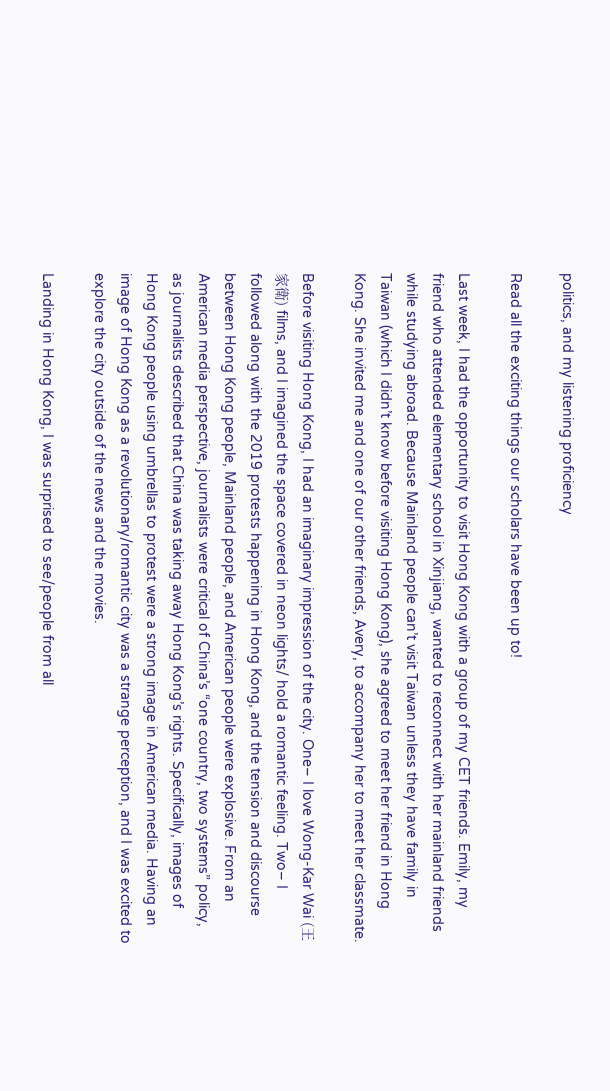politics, and my listening proficiency

Read all the exciting things our scholars have been up to!

Last week, I had the opportunity to visit Hong Kong with a group of my CET friends. Emily, my friend who attended elementary school in Xinjiang, wanted to reconnect with her mainland friends while studying abroad. Because Mainland people can’t visit Taiwan unless they have family in Taiwan (which I didn’t know before visiting Hong Kong), she agreed to meet her friend in Hong Kong. She invited me and one of our other friends, Avery, to accompany her to meet her classmate.

Before visiting Hong Kong, I had an imaginary impression of the city. One– I love Wong-Kar Wai (王家衛) films, and I imagined the space covered in neon lights/ hold a romantic feeling. Two– I followed along with the 2019 protests happening in Hong Kong, and the tension and discourse between Hong Kong people, Mainland people, and American people were explosive. From an American media perspective, journalists were critical of China’s “one country, two systems” policy, as journalists described that China was taking away Hong Kong’s rights. Specifically, images of Hong Kong people using umbrellas to protest were a strong image in American media. Having an image of Hong Kong as a revolutionary/romantic city was a strange perception, and I was excited to explore the city outside of the news and the movies.

Landing in Hong Kong, I was surprised to see/people from all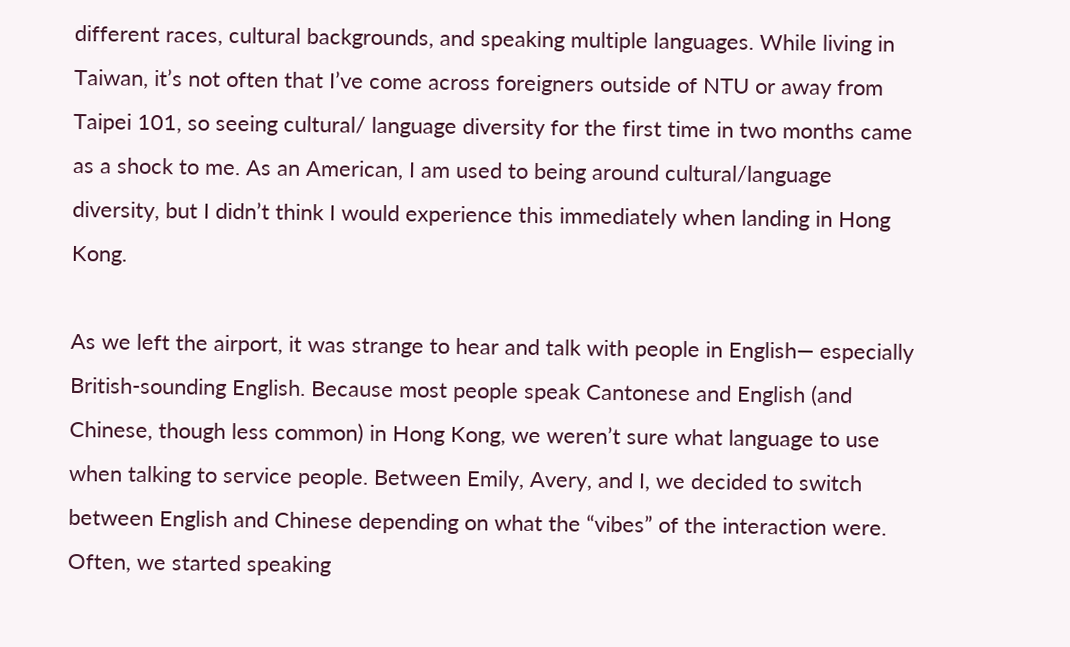different races, cultural backgrounds, and speaking multiple languages. While living in Taiwan, it’s not often that I’ve come across foreigners outside of NTU or away from Taipei 101, so seeing cultural/ language diversity for the first time in two months came as a shock to me. As an American, I am used to being around cultural/language diversity, but I didn’t think I would experience this immediately when landing in Hong Kong.

As we left the airport, it was strange to hear and talk with people in English— especially British-sounding English. Because most people speak Cantonese and English (and Chinese, though less common) in Hong Kong, we weren’t sure what language to use when talking to service people. Between Emily, Avery, and I, we decided to switch between English and Chinese depending on what the “vibes” of the interaction were. Often, we started speaking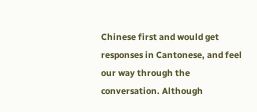Chinese first and would get responses in Cantonese, and feel our way through the conversation. Although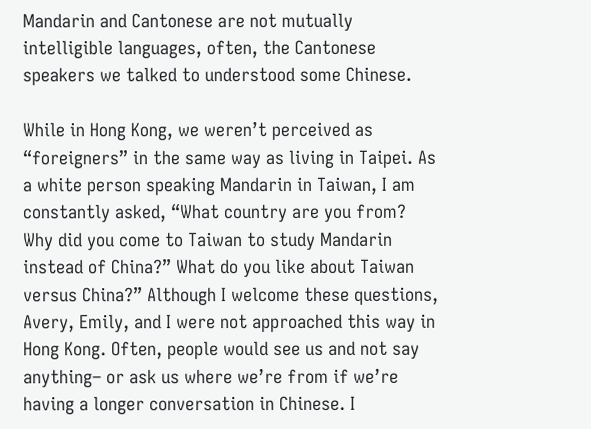Mandarin and Cantonese are not mutually intelligible languages, often, the Cantonese speakers we talked to understood some Chinese.

While in Hong Kong, we weren’t perceived as “foreigners” in the same way as living in Taipei. As a white person speaking Mandarin in Taiwan, I am constantly asked, “What country are you from? Why did you come to Taiwan to study Mandarin instead of China?” What do you like about Taiwan versus China?” Although I welcome these questions, Avery, Emily, and I were not approached this way in Hong Kong. Often, people would see us and not say anything– or ask us where we’re from if we’re having a longer conversation in Chinese. I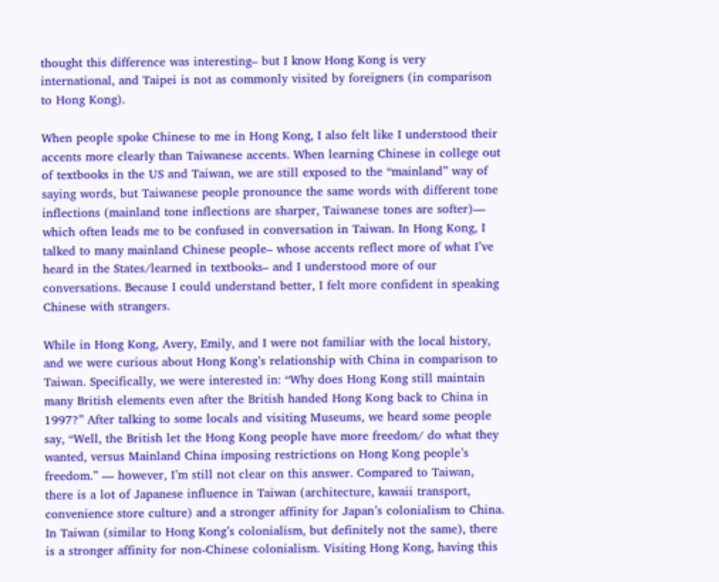thought this difference was interesting– but I know Hong Kong is very international, and Taipei is not as commonly visited by foreigners (in comparison to Hong Kong).

When people spoke Chinese to me in Hong Kong, I also felt like I understood their accents more clearly than Taiwanese accents. When learning Chinese in college out of textbooks in the US and Taiwan, we are still exposed to the “mainland” way of saying words, but Taiwanese people pronounce the same words with different tone inflections (mainland tone inflections are sharper, Taiwanese tones are softer)— which often leads me to be confused in conversation in Taiwan. In Hong Kong, I talked to many mainland Chinese people– whose accents reflect more of what I’ve heard in the States/learned in textbooks– and I understood more of our conversations. Because I could understand better, I felt more confident in speaking Chinese with strangers.

While in Hong Kong, Avery, Emily, and I were not familiar with the local history, and we were curious about Hong Kong’s relationship with China in comparison to Taiwan. Specifically, we were interested in: “Why does Hong Kong still maintain many British elements even after the British handed Hong Kong back to China in 1997?” After talking to some locals and visiting Museums, we heard some people say, “Well, the British let the Hong Kong people have more freedom/ do what they wanted, versus Mainland China imposing restrictions on Hong Kong people’s freedom.” — however, I’m still not clear on this answer. Compared to Taiwan, there is a lot of Japanese influence in Taiwan (architecture, kawaii transport, convenience store culture) and a stronger affinity for Japan’s colonialism to China. In Taiwan (similar to Hong Kong’s colonialism, but definitely not the same), there is a stronger affinity for non-Chinese colonialism. Visiting Hong Kong, having this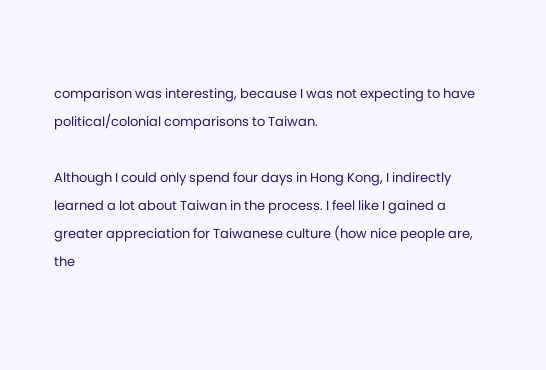comparison was interesting, because I was not expecting to have political/colonial comparisons to Taiwan.

Although I could only spend four days in Hong Kong, I indirectly learned a lot about Taiwan in the process. I feel like I gained a greater appreciation for Taiwanese culture (how nice people are, the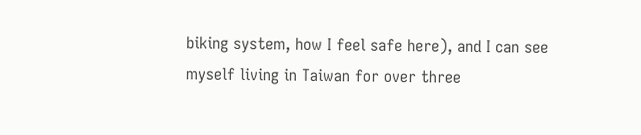biking system, how I feel safe here), and I can see myself living in Taiwan for over three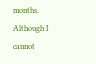months. Although I cannot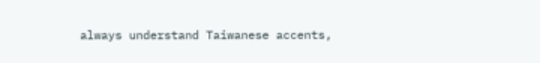always understand Taiwanese accents,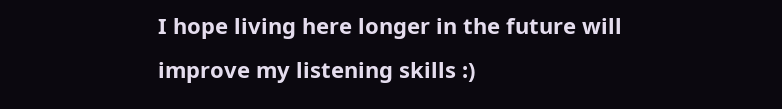I hope living here longer in the future will improve my listening skills :)